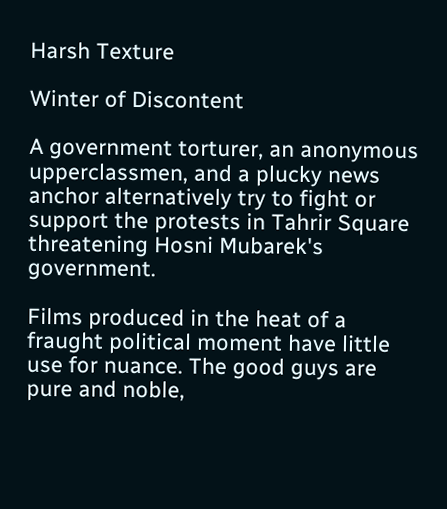Harsh Texture

Winter of Discontent

A government torturer, an anonymous upperclassmen, and a plucky news anchor alternatively try to fight or support the protests in Tahrir Square threatening Hosni Mubarek's government.

Films produced in the heat of a fraught political moment have little use for nuance. The good guys are pure and noble,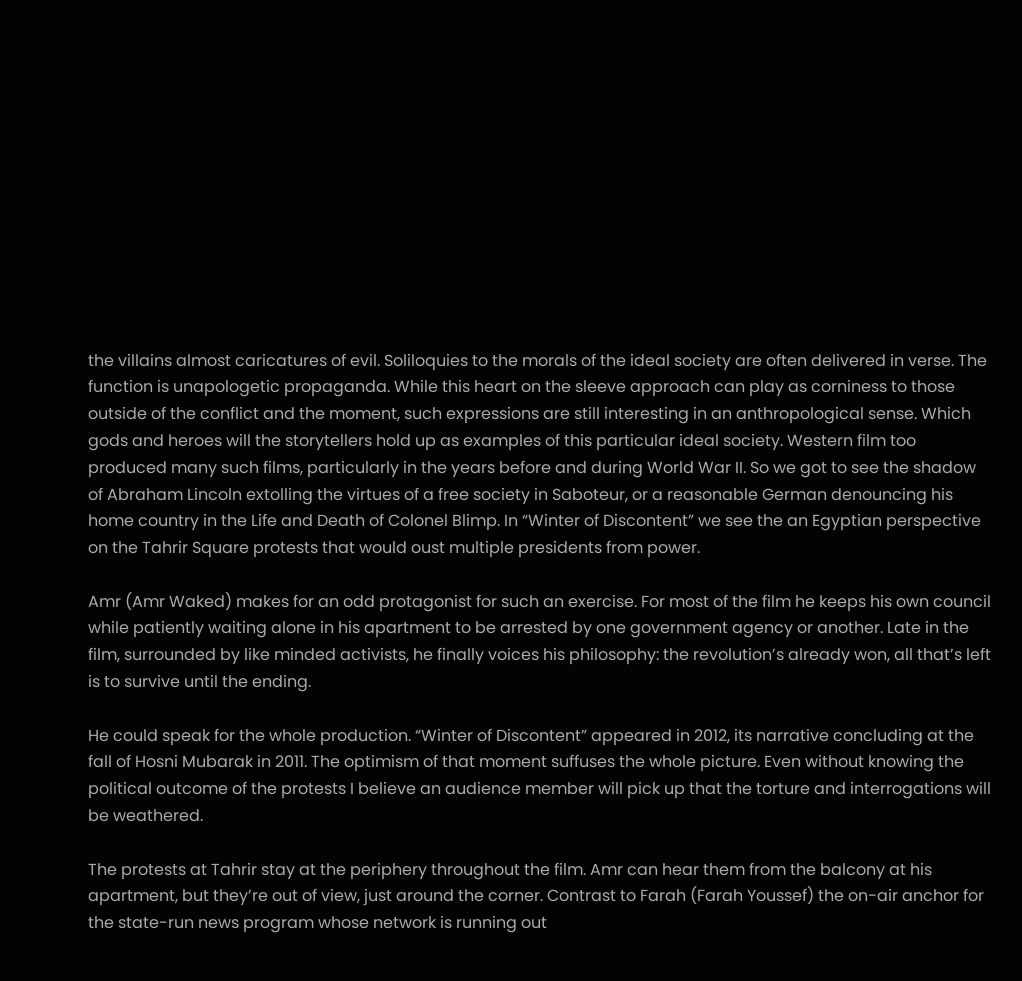the villains almost caricatures of evil. Soliloquies to the morals of the ideal society are often delivered in verse. The function is unapologetic propaganda. While this heart on the sleeve approach can play as corniness to those outside of the conflict and the moment, such expressions are still interesting in an anthropological sense. Which gods and heroes will the storytellers hold up as examples of this particular ideal society. Western film too produced many such films, particularly in the years before and during World War II. So we got to see the shadow of Abraham Lincoln extolling the virtues of a free society in Saboteur, or a reasonable German denouncing his home country in the Life and Death of Colonel Blimp. In “Winter of Discontent” we see the an Egyptian perspective on the Tahrir Square protests that would oust multiple presidents from power.

Amr (Amr Waked) makes for an odd protagonist for such an exercise. For most of the film he keeps his own council while patiently waiting alone in his apartment to be arrested by one government agency or another. Late in the film, surrounded by like minded activists, he finally voices his philosophy: the revolution’s already won, all that’s left is to survive until the ending.

He could speak for the whole production. “Winter of Discontent” appeared in 2012, its narrative concluding at the fall of Hosni Mubarak in 2011. The optimism of that moment suffuses the whole picture. Even without knowing the political outcome of the protests I believe an audience member will pick up that the torture and interrogations will be weathered.

The protests at Tahrir stay at the periphery throughout the film. Amr can hear them from the balcony at his apartment, but they’re out of view, just around the corner. Contrast to Farah (Farah Youssef) the on-air anchor for the state-run news program whose network is running out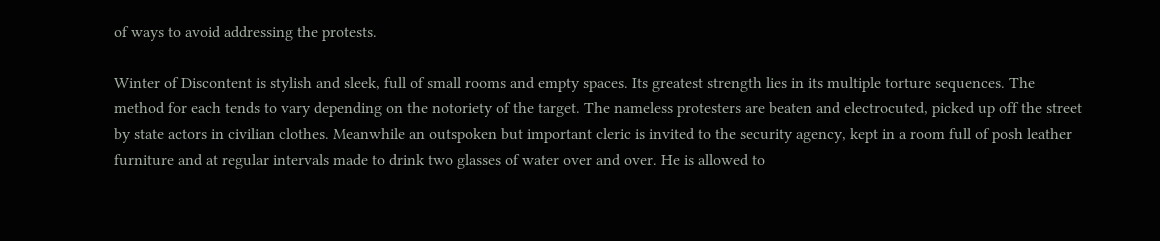of ways to avoid addressing the protests.

Winter of Discontent is stylish and sleek, full of small rooms and empty spaces. Its greatest strength lies in its multiple torture sequences. The method for each tends to vary depending on the notoriety of the target. The nameless protesters are beaten and electrocuted, picked up off the street by state actors in civilian clothes. Meanwhile an outspoken but important cleric is invited to the security agency, kept in a room full of posh leather furniture and at regular intervals made to drink two glasses of water over and over. He is allowed to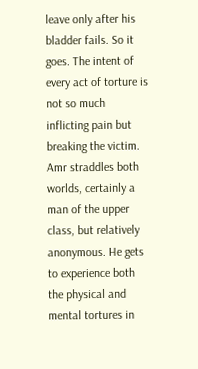leave only after his bladder fails. So it goes. The intent of every act of torture is not so much inflicting pain but breaking the victim. Amr straddles both worlds, certainly a man of the upper class, but relatively anonymous. He gets to experience both the physical and mental tortures in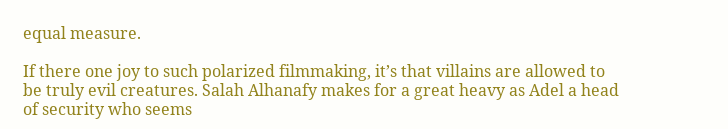equal measure.

If there one joy to such polarized filmmaking, it’s that villains are allowed to be truly evil creatures. Salah Alhanafy makes for a great heavy as Adel a head of security who seems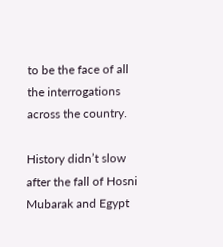to be the face of all the interrogations across the country.

History didn’t slow after the fall of Hosni Mubarak and Egypt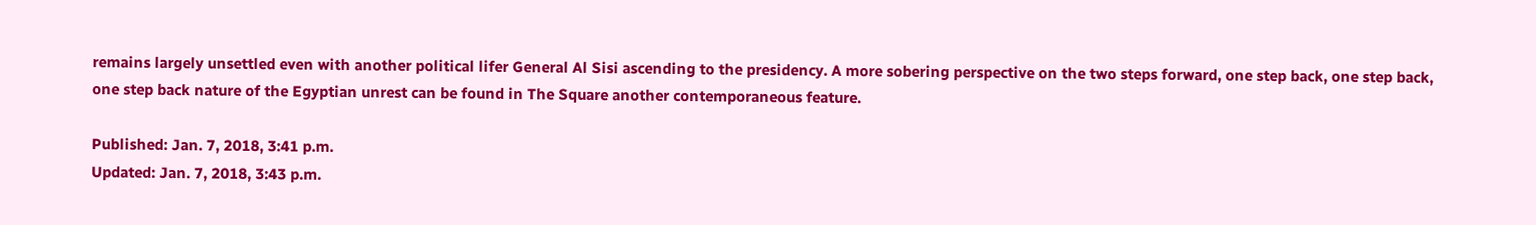remains largely unsettled even with another political lifer General Al Sisi ascending to the presidency. A more sobering perspective on the two steps forward, one step back, one step back, one step back nature of the Egyptian unrest can be found in The Square another contemporaneous feature.

Published: Jan. 7, 2018, 3:41 p.m.
Updated: Jan. 7, 2018, 3:43 p.m.